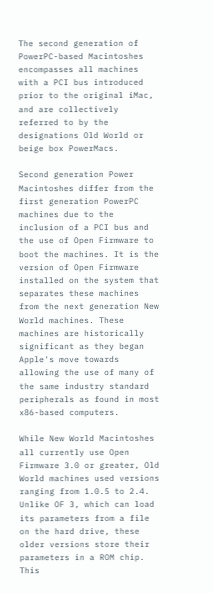The second generation of PowerPC-based Macintoshes encompasses all machines with a PCI bus introduced prior to the original iMac, and are collectively referred to by the designations Old World or beige box PowerMacs.

Second generation Power Macintoshes differ from the first generation PowerPC machines due to the inclusion of a PCI bus and the use of Open Firmware to boot the machines. It is the version of Open Firmware installed on the system that separates these machines from the next generation New World machines. These machines are historically significant as they began Apple's move towards allowing the use of many of the same industry standard peripherals as found in most x86-based computers.

While New World Macintoshes all currently use Open Firmware 3.0 or greater, Old World machines used versions ranging from 1.0.5 to 2.4. Unlike OF 3, which can load its parameters from a file on the hard drive, these older versions store their parameters in a ROM chip. This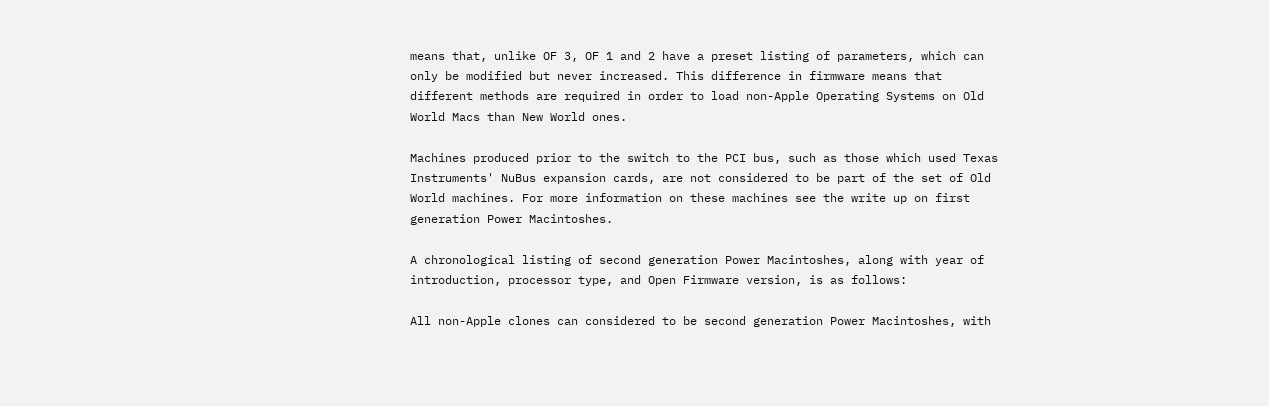means that, unlike OF 3, OF 1 and 2 have a preset listing of parameters, which can only be modified but never increased. This difference in firmware means that different methods are required in order to load non-Apple Operating Systems on Old World Macs than New World ones.

Machines produced prior to the switch to the PCI bus, such as those which used Texas Instruments' NuBus expansion cards, are not considered to be part of the set of Old World machines. For more information on these machines see the write up on first generation Power Macintoshes.

A chronological listing of second generation Power Macintoshes, along with year of introduction, processor type, and Open Firmware version, is as follows:

All non-Apple clones can considered to be second generation Power Macintoshes, with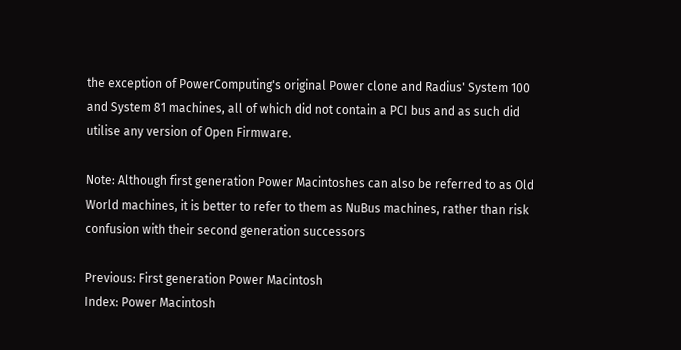the exception of PowerComputing's original Power clone and Radius' System 100 and System 81 machines, all of which did not contain a PCI bus and as such did utilise any version of Open Firmware.

Note: Although first generation Power Macintoshes can also be referred to as Old World machines, it is better to refer to them as NuBus machines, rather than risk confusion with their second generation successors

Previous: First generation Power Macintosh
Index: Power Macintosh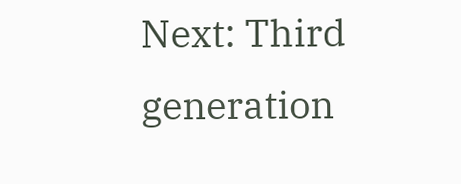Next: Third generation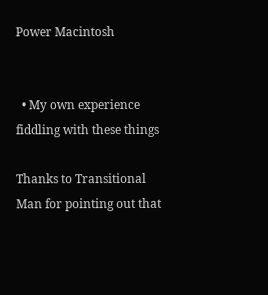Power Macintosh


  • My own experience fiddling with these things

Thanks to Transitional Man for pointing out that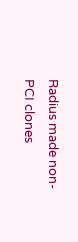Radius made non-PCI clones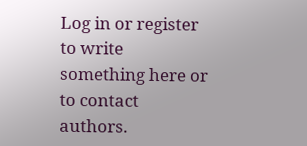Log in or register to write something here or to contact authors.